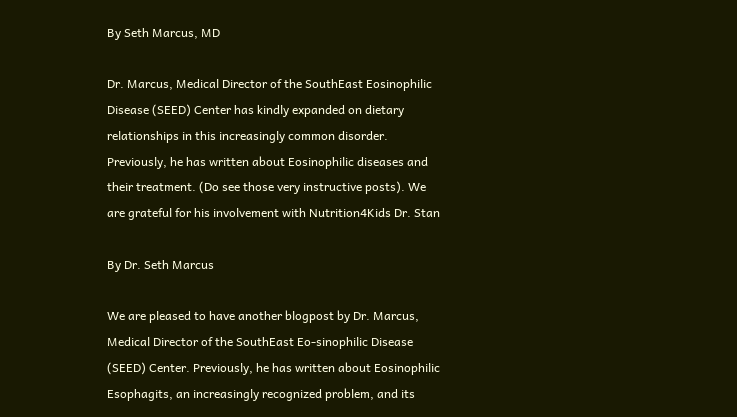By Seth Marcus, MD

Dr. Marcus, Medical Director of the SouthEast Eosinophilic Disease (SEED) Center has kindly expanded on dietary relationships in this increasingly common disorder. Previously, he has written about Eosinophilic diseases and their treatment. (Do see those very instructive posts). We are grateful for his involvement with Nutrition4Kids Dr. Stan

By Dr. Seth Marcus

We are pleased to have another blogpost by Dr. Marcus, Medical Director of the SouthEast Eo-sinophilic Disease (SEED) Center. Previously, he has written about Eosinophilic Esophagits, an increasingly recognized problem, and its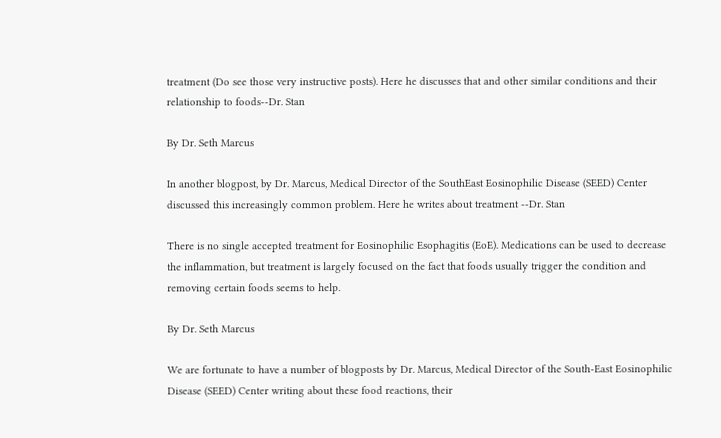treatment (Do see those very instructive posts). Here he discusses that and other similar conditions and their relationship to foods--Dr. Stan

By Dr. Seth Marcus

In another blogpost, by Dr. Marcus, Medical Director of the SouthEast Eosinophilic Disease (SEED) Center discussed this increasingly common problem. Here he writes about treatment --Dr. Stan

There is no single accepted treatment for Eosinophilic Esophagitis (EoE). Medications can be used to decrease the inflammation, but treatment is largely focused on the fact that foods usually trigger the condition and removing certain foods seems to help.

By Dr. Seth Marcus

We are fortunate to have a number of blogposts by Dr. Marcus, Medical Director of the South-East Eosinophilic Disease (SEED) Center writing about these food reactions, their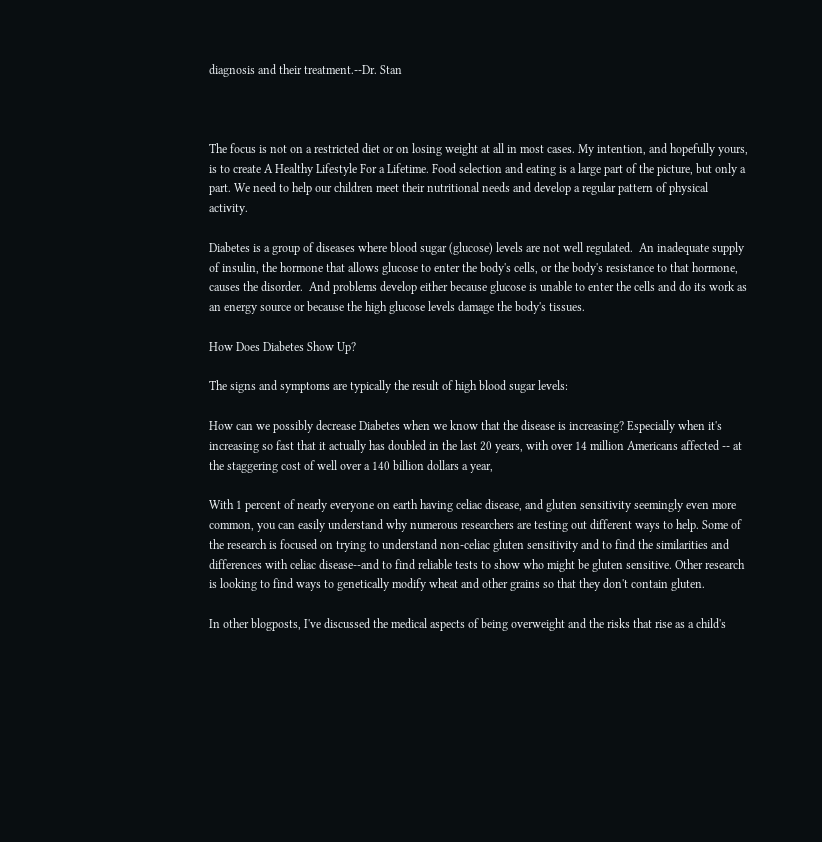diagnosis and their treatment.--Dr. Stan



The focus is not on a restricted diet or on losing weight at all in most cases. My intention, and hopefully yours, is to create A Healthy Lifestyle For a Lifetime. Food selection and eating is a large part of the picture, but only a part. We need to help our children meet their nutritional needs and develop a regular pattern of physical activity.

Diabetes is a group of diseases where blood sugar (glucose) levels are not well regulated.  An inadequate supply of insulin, the hormone that allows glucose to enter the body's cells, or the body's resistance to that hormone, causes the disorder.  And problems develop either because glucose is unable to enter the cells and do its work as an energy source or because the high glucose levels damage the body's tissues.

How Does Diabetes Show Up?

The signs and symptoms are typically the result of high blood sugar levels:

How can we possibly decrease Diabetes when we know that the disease is increasing? Especially when it's increasing so fast that it actually has doubled in the last 20 years, with over 14 million Americans affected -- at the staggering cost of well over a 140 billion dollars a year,

With 1 percent of nearly everyone on earth having celiac disease, and gluten sensitivity seemingly even more common, you can easily understand why numerous researchers are testing out different ways to help. Some of the research is focused on trying to understand non-celiac gluten sensitivity and to find the similarities and differences with celiac disease--and to find reliable tests to show who might be gluten sensitive. Other research is looking to find ways to genetically modify wheat and other grains so that they don't contain gluten.

In other blogposts, I've discussed the medical aspects of being overweight and the risks that rise as a child's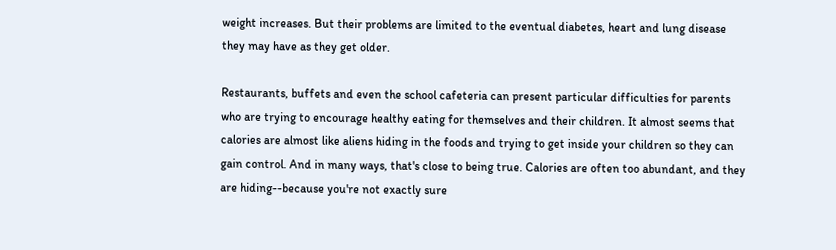weight increases. But their problems are limited to the eventual diabetes, heart and lung disease they may have as they get older.

Restaurants, buffets and even the school cafeteria can present particular difficulties for parents who are trying to encourage healthy eating for themselves and their children. It almost seems that calories are almost like aliens hiding in the foods and trying to get inside your children so they can gain control. And in many ways, that's close to being true. Calories are often too abundant, and they are hiding--because you're not exactly sure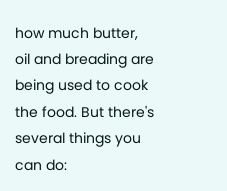how much butter, oil and breading are being used to cook the food. But there's several things you can do: